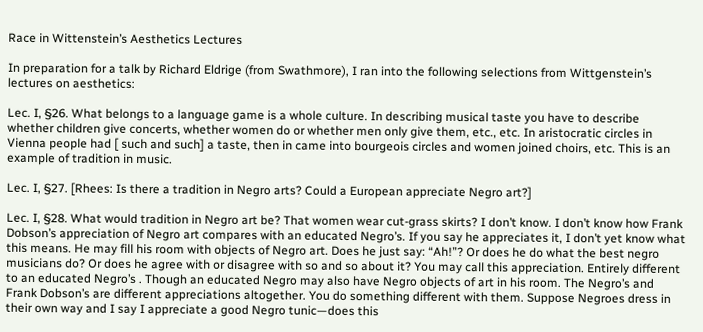Race in Wittenstein’s Aesthetics Lectures

In preparation for a talk by Richard Eldrige (from Swathmore), I ran into the following selections from Wittgenstein’s lectures on aesthetics:

Lec. I, §26. What belongs to a language game is a whole culture. In describing musical taste you have to describe whether children give concerts, whether women do or whether men only give them, etc., etc. In aristocratic circles in Vienna people had [ such and such] a taste, then in came into bourgeois circles and women joined choirs, etc. This is an example of tradition in music.

Lec. I, §27. [Rhees: Is there a tradition in Negro arts? Could a European appreciate Negro art?]

Lec. I, §28. What would tradition in Negro art be? That women wear cut-grass skirts? I don’t know. I don’t know how Frank Dobson’s appreciation of Negro art compares with an educated Negro’s. If you say he appreciates it, I don’t yet know what this means. He may fill his room with objects of Negro art. Does he just say: “Ah!”? Or does he do what the best negro musicians do? Or does he agree with or disagree with so and so about it? You may call this appreciation. Entirely different to an educated Negro’s . Though an educated Negro may also have Negro objects of art in his room. The Negro’s and Frank Dobson’s are different appreciations altogether. You do something different with them. Suppose Negroes dress in their own way and I say I appreciate a good Negro tunic—does this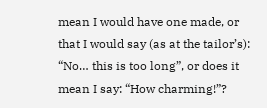mean I would have one made, or that I would say (as at the tailor’s): “No… this is too long”, or does it mean I say: “How charming!”?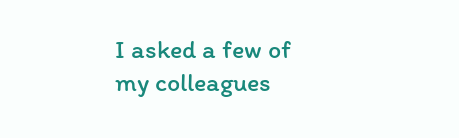I asked a few of my colleagues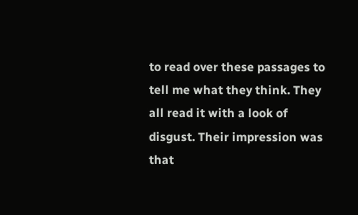to read over these passages to tell me what they think. They all read it with a look of disgust. Their impression was that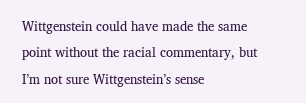Wittgenstein could have made the same point without the racial commentary, but I’m not sure Wittgenstein’s sense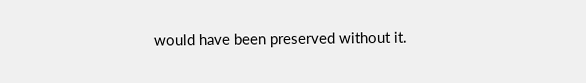would have been preserved without it.